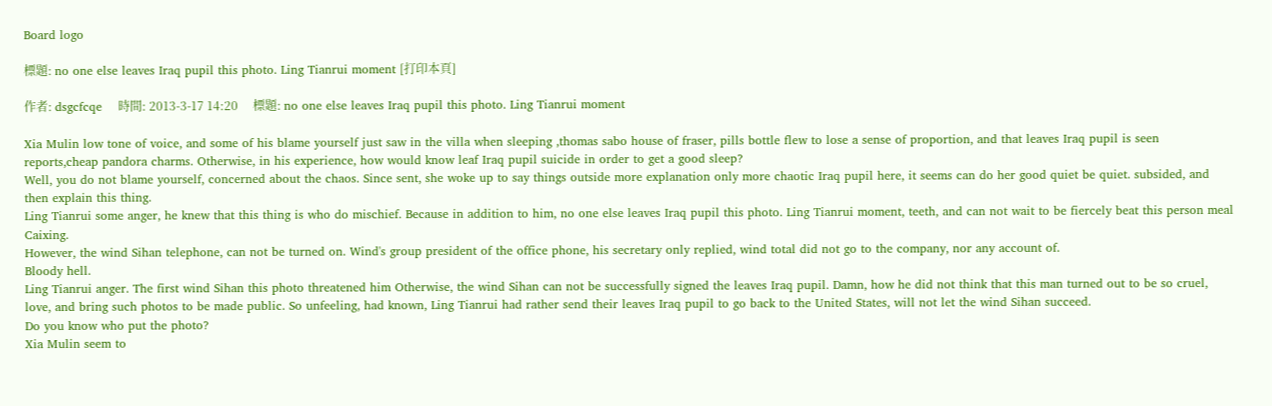Board logo

標題: no one else leaves Iraq pupil this photo. Ling Tianrui moment [打印本頁]

作者: dsgcfcqe    時間: 2013-3-17 14:20     標題: no one else leaves Iraq pupil this photo. Ling Tianrui moment

Xia Mulin low tone of voice, and some of his blame yourself just saw in the villa when sleeping ,thomas sabo house of fraser, pills bottle flew to lose a sense of proportion, and that leaves Iraq pupil is seen reports,cheap pandora charms. Otherwise, in his experience, how would know leaf Iraq pupil suicide in order to get a good sleep?
Well, you do not blame yourself, concerned about the chaos. Since sent, she woke up to say things outside more explanation only more chaotic Iraq pupil here, it seems can do her good quiet be quiet. subsided, and then explain this thing.
Ling Tianrui some anger, he knew that this thing is who do mischief. Because in addition to him, no one else leaves Iraq pupil this photo. Ling Tianrui moment, teeth, and can not wait to be fiercely beat this person meal Caixing.
However, the wind Sihan telephone, can not be turned on. Wind's group president of the office phone, his secretary only replied, wind total did not go to the company, nor any account of.
Bloody hell.
Ling Tianrui anger. The first wind Sihan this photo threatened him Otherwise, the wind Sihan can not be successfully signed the leaves Iraq pupil. Damn, how he did not think that this man turned out to be so cruel, love, and bring such photos to be made public. So unfeeling, had known, Ling Tianrui had rather send their leaves Iraq pupil to go back to the United States, will not let the wind Sihan succeed.
Do you know who put the photo?
Xia Mulin seem to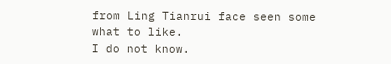from Ling Tianrui face seen some what to like.
I do not know.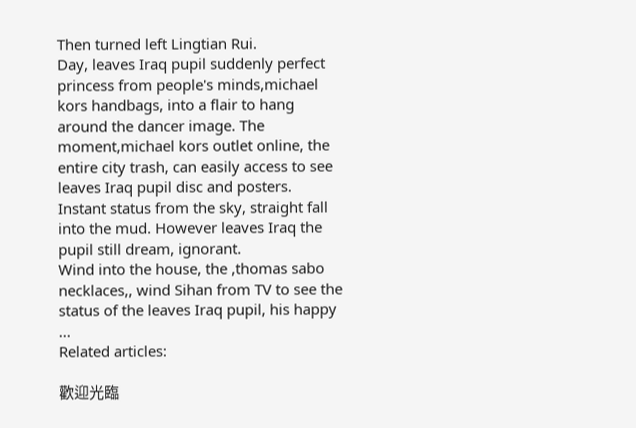Then turned left Lingtian Rui.
Day, leaves Iraq pupil suddenly perfect princess from people's minds,michael kors handbags, into a flair to hang around the dancer image. The moment,michael kors outlet online, the entire city trash, can easily access to see leaves Iraq pupil disc and posters. Instant status from the sky, straight fall into the mud. However leaves Iraq the pupil still dream, ignorant.
Wind into the house, the ,thomas sabo necklaces,, wind Sihan from TV to see the status of the leaves Iraq pupil, his happy ...
Related articles:

歡迎光臨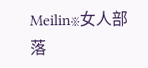Meilin※女人部落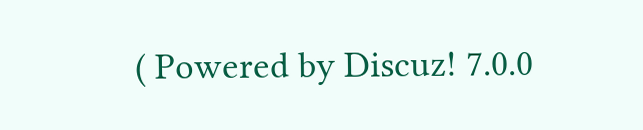( Powered by Discuz! 7.0.0